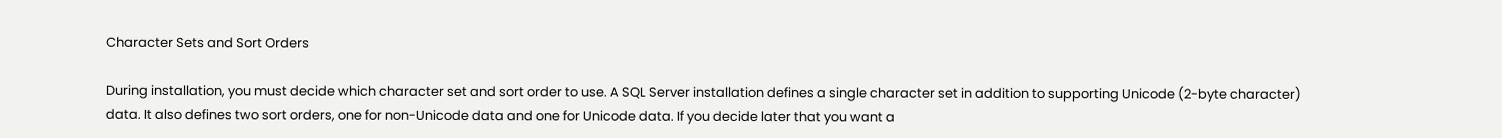Character Sets and Sort Orders

During installation, you must decide which character set and sort order to use. A SQL Server installation defines a single character set in addition to supporting Unicode (2-byte character) data. It also defines two sort orders, one for non-Unicode data and one for Unicode data. If you decide later that you want a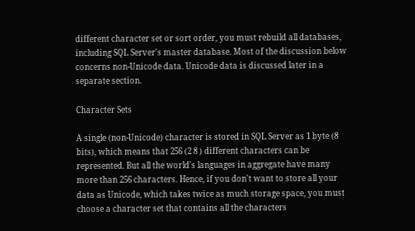different character set or sort order, you must rebuild all databases, including SQL Server's master database. Most of the discussion below concerns non-Unicode data. Unicode data is discussed later in a separate section.

Character Sets

A single (non-Unicode) character is stored in SQL Server as 1 byte (8 bits), which means that 256 (2 8 ) different characters can be represented. But all the world's languages in aggregate have many more than 256 characters. Hence, if you don't want to store all your data as Unicode, which takes twice as much storage space, you must choose a character set that contains all the characters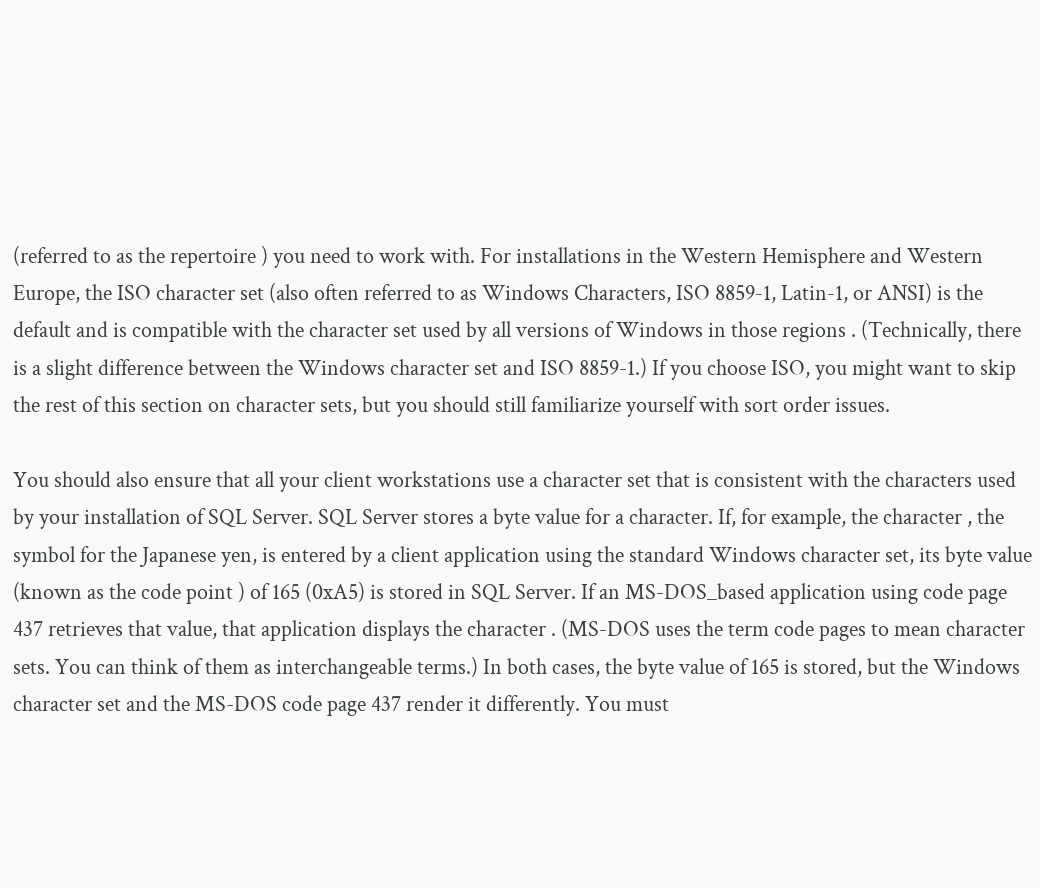(referred to as the repertoire ) you need to work with. For installations in the Western Hemisphere and Western Europe, the ISO character set (also often referred to as Windows Characters, ISO 8859-1, Latin-1, or ANSI) is the default and is compatible with the character set used by all versions of Windows in those regions . (Technically, there is a slight difference between the Windows character set and ISO 8859-1.) If you choose ISO, you might want to skip the rest of this section on character sets, but you should still familiarize yourself with sort order issues.

You should also ensure that all your client workstations use a character set that is consistent with the characters used by your installation of SQL Server. SQL Server stores a byte value for a character. If, for example, the character , the symbol for the Japanese yen, is entered by a client application using the standard Windows character set, its byte value (known as the code point ) of 165 (0xA5) is stored in SQL Server. If an MS-DOS_based application using code page 437 retrieves that value, that application displays the character . (MS-DOS uses the term code pages to mean character sets. You can think of them as interchangeable terms.) In both cases, the byte value of 165 is stored, but the Windows character set and the MS-DOS code page 437 render it differently. You must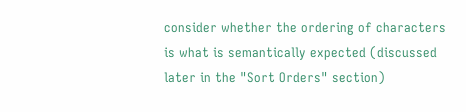consider whether the ordering of characters is what is semantically expected (discussed later in the "Sort Orders" section)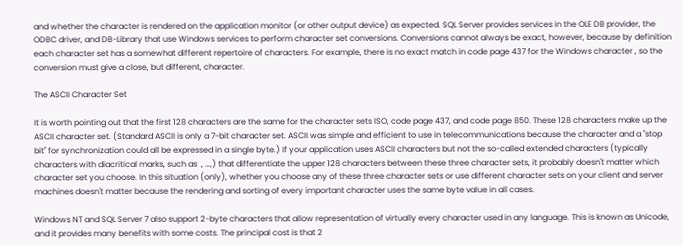and whether the character is rendered on the application monitor (or other output device) as expected. SQL Server provides services in the OLE DB provider, the ODBC driver, and DB-Library that use Windows services to perform character set conversions. Conversions cannot always be exact, however, because by definition each character set has a somewhat different repertoire of characters. For example, there is no exact match in code page 437 for the Windows character , so the conversion must give a close, but different, character.

The ASCII Character Set

It is worth pointing out that the first 128 characters are the same for the character sets ISO, code page 437, and code page 850. These 128 characters make up the ASCII character set. (Standard ASCII is only a 7-bit character set. ASCII was simple and efficient to use in telecommunications because the character and a "stop bit" for synchronization could all be expressed in a single byte.) If your application uses ASCII characters but not the so-called extended characters (typically characters with diacritical marks, such as  , …,) that differentiate the upper 128 characters between these three character sets, it probably doesn't matter which character set you choose. In this situation (only), whether you choose any of these three character sets or use different character sets on your client and server machines doesn't matter because the rendering and sorting of every important character uses the same byte value in all cases.

Windows NT and SQL Server 7 also support 2-byte characters that allow representation of virtually every character used in any language. This is known as Unicode, and it provides many benefits with some costs. The principal cost is that 2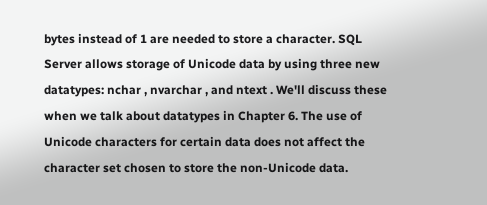bytes instead of 1 are needed to store a character. SQL Server allows storage of Unicode data by using three new datatypes: nchar , nvarchar , and ntext . We'll discuss these when we talk about datatypes in Chapter 6. The use of Unicode characters for certain data does not affect the character set chosen to store the non-Unicode data.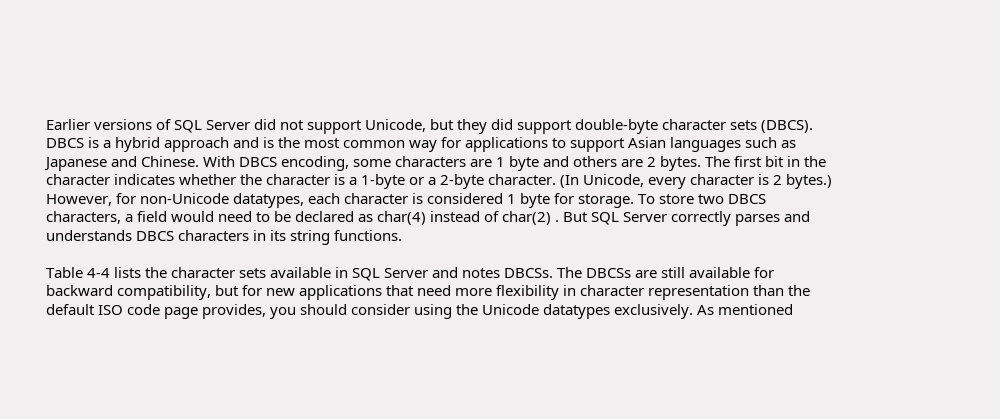Earlier versions of SQL Server did not support Unicode, but they did support double-byte character sets (DBCS). DBCS is a hybrid approach and is the most common way for applications to support Asian languages such as Japanese and Chinese. With DBCS encoding, some characters are 1 byte and others are 2 bytes. The first bit in the character indicates whether the character is a 1-byte or a 2-byte character. (In Unicode, every character is 2 bytes.) However, for non-Unicode datatypes, each character is considered 1 byte for storage. To store two DBCS characters, a field would need to be declared as char(4) instead of char(2) . But SQL Server correctly parses and understands DBCS characters in its string functions.

Table 4-4 lists the character sets available in SQL Server and notes DBCSs. The DBCSs are still available for backward compatibility, but for new applications that need more flexibility in character representation than the default ISO code page provides, you should consider using the Unicode datatypes exclusively. As mentioned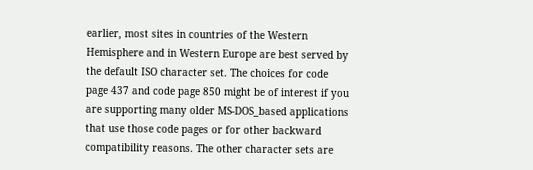earlier, most sites in countries of the Western Hemisphere and in Western Europe are best served by the default ISO character set. The choices for code page 437 and code page 850 might be of interest if you are supporting many older MS-DOS_based applications that use those code pages or for other backward compatibility reasons. The other character sets are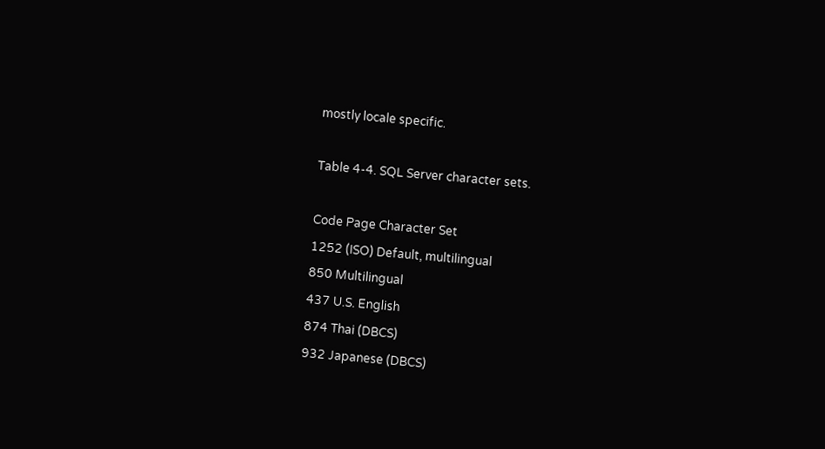mostly locale specific.

Table 4-4. SQL Server character sets.

Code Page Character Set
1252 (ISO) Default, multilingual
850 Multilingual
437 U.S. English
874 Thai (DBCS)
932 Japanese (DBCS)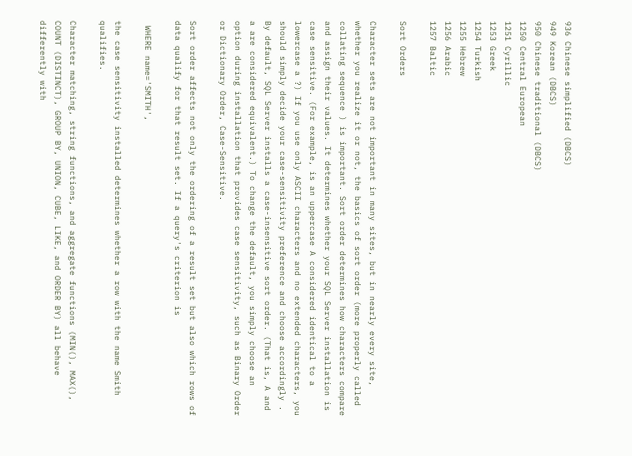936 Chinese simplified (DBCS)
949 Korean (DBCS)
950 Chinese traditional (DBCS)
1250 Central European
1251 Cyrillic
1253 Greek
1254 Turkish
1255 Hebrew
1256 Arabic
1257 Baltic

Sort Orders

Character sets are not important in many sites, but in nearly every site, whether you realize it or not, the basics of sort order (more properly called collating sequence ) is important. Sort order determines how characters compare and assign their values. It determines whether your SQL Server installation is case sensitive. (For example, is an uppercase A considered identical to a lowercase a ?) If you use only ASCII characters and no extended characters, you should simply decide your case-sensitivity preference and choose accordingly . By default, SQL Server installs a case-insensitive sort order. (That is, A and a are considered equivalent.) To change the default, you simply choose an option during installation that provides case sensitivity, such as Binary Order or Dictionary Order, Case-Sensitive.

Sort order affects not only the ordering of a result set but also which rows of data qualify for that result set. If a query's criterion is

 WHERE name='SMITH',

the case sensitivity installed determines whether a row with the name Smith qualifies.

Character matching, string functions, and aggregate functions (MIN(), MAX(), COUNT (DISTINCT), GROUP BY, UNION, CUBE, LIKE, and ORDER BY) all behave differently with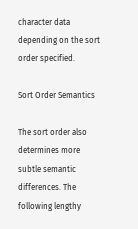character data depending on the sort order specified.

Sort Order Semantics

The sort order also determines more subtle semantic differences. The following lengthy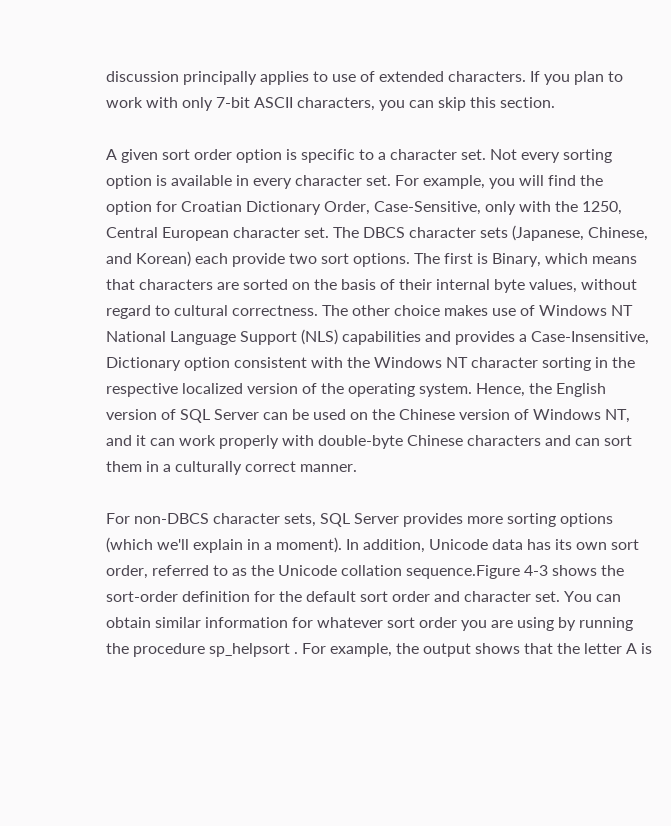discussion principally applies to use of extended characters. If you plan to work with only 7-bit ASCII characters, you can skip this section.

A given sort order option is specific to a character set. Not every sorting option is available in every character set. For example, you will find the option for Croatian Dictionary Order, Case-Sensitive, only with the 1250, Central European character set. The DBCS character sets (Japanese, Chinese, and Korean) each provide two sort options. The first is Binary, which means that characters are sorted on the basis of their internal byte values, without regard to cultural correctness. The other choice makes use of Windows NT National Language Support (NLS) capabilities and provides a Case-Insensitive, Dictionary option consistent with the Windows NT character sorting in the respective localized version of the operating system. Hence, the English version of SQL Server can be used on the Chinese version of Windows NT, and it can work properly with double-byte Chinese characters and can sort them in a culturally correct manner.

For non-DBCS character sets, SQL Server provides more sorting options (which we'll explain in a moment). In addition, Unicode data has its own sort order, referred to as the Unicode collation sequence.Figure 4-3 shows the sort-order definition for the default sort order and character set. You can obtain similar information for whatever sort order you are using by running the procedure sp_helpsort . For example, the output shows that the letter A is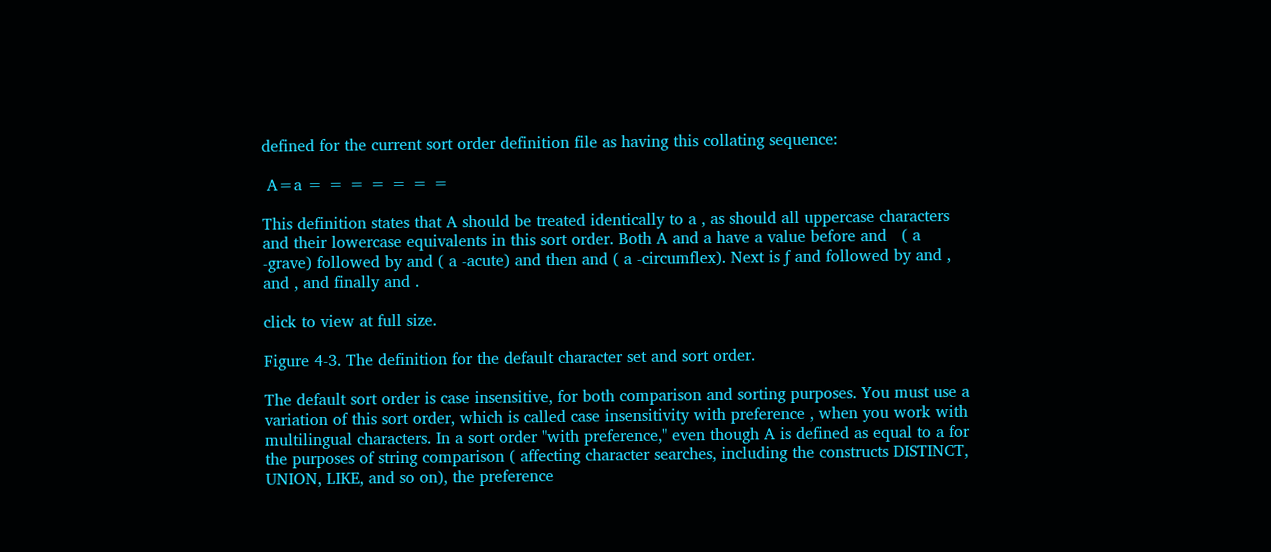defined for the current sort order definition file as having this collating sequence:

 A=a = = = = = = =

This definition states that A should be treated identically to a , as should all uppercase characters and their lowercase equivalents in this sort order. Both A and a have a value before and   ( a -grave) followed by and ( a -acute) and then and ( a -circumflex). Next is ƒ and followed by and , and , and finally and .

click to view at full size.

Figure 4-3. The definition for the default character set and sort order.

The default sort order is case insensitive, for both comparison and sorting purposes. You must use a variation of this sort order, which is called case insensitivity with preference , when you work with multilingual characters. In a sort order "with preference," even though A is defined as equal to a for the purposes of string comparison ( affecting character searches, including the constructs DISTINCT, UNION, LIKE, and so on), the preference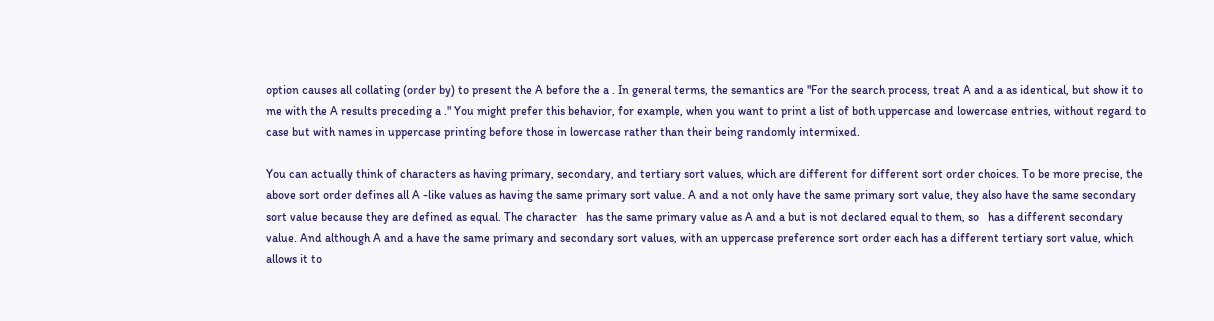option causes all collating (order by) to present the A before the a . In general terms, the semantics are "For the search process, treat A and a as identical, but show it to me with the A results preceding a ." You might prefer this behavior, for example, when you want to print a list of both uppercase and lowercase entries, without regard to case but with names in uppercase printing before those in lowercase rather than their being randomly intermixed.

You can actually think of characters as having primary, secondary, and tertiary sort values, which are different for different sort order choices. To be more precise, the above sort order defines all A -like values as having the same primary sort value. A and a not only have the same primary sort value, they also have the same secondary sort value because they are defined as equal. The character   has the same primary value as A and a but is not declared equal to them, so   has a different secondary value. And although A and a have the same primary and secondary sort values, with an uppercase preference sort order each has a different tertiary sort value, which allows it to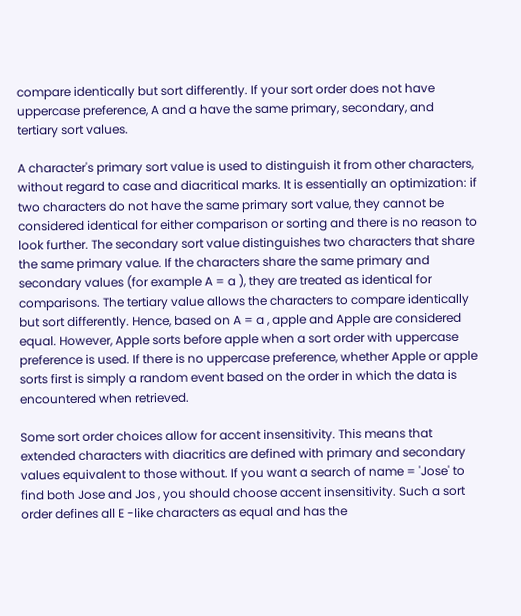compare identically but sort differently. If your sort order does not have uppercase preference, A and a have the same primary, secondary, and tertiary sort values.

A character's primary sort value is used to distinguish it from other characters, without regard to case and diacritical marks. It is essentially an optimization: if two characters do not have the same primary sort value, they cannot be considered identical for either comparison or sorting and there is no reason to look further. The secondary sort value distinguishes two characters that share the same primary value. If the characters share the same primary and secondary values (for example A = a ), they are treated as identical for comparisons. The tertiary value allows the characters to compare identically but sort differently. Hence, based on A = a , apple and Apple are considered equal. However, Apple sorts before apple when a sort order with uppercase preference is used. If there is no uppercase preference, whether Apple or apple sorts first is simply a random event based on the order in which the data is encountered when retrieved.

Some sort order choices allow for accent insensitivity. This means that extended characters with diacritics are defined with primary and secondary values equivalent to those without. If you want a search of name = 'Jose' to find both Jose and Jos , you should choose accent insensitivity. Such a sort order defines all E -like characters as equal and has the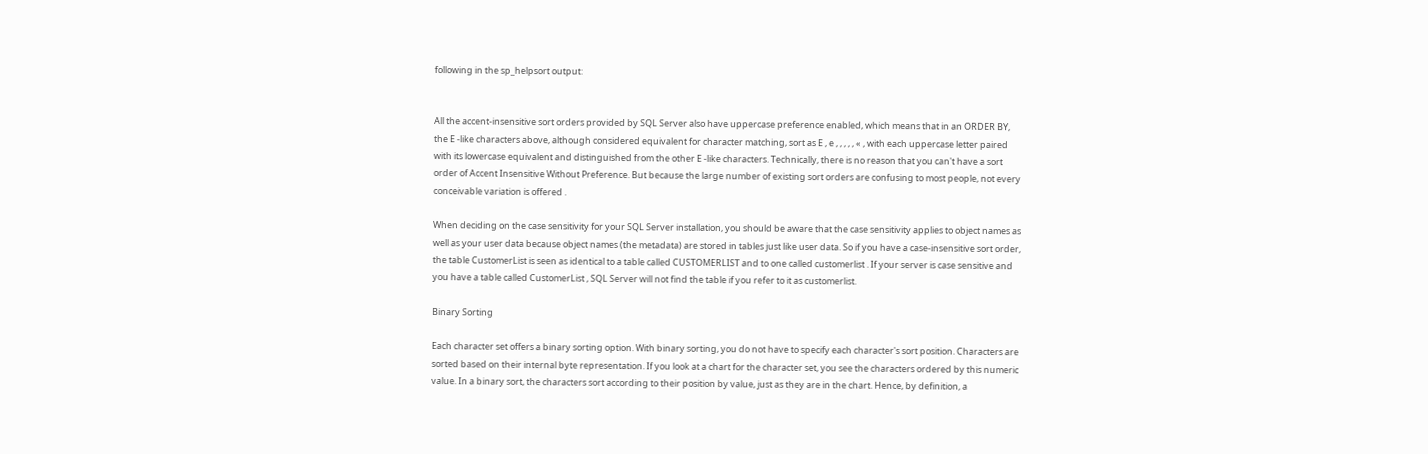following in the sp_helpsort output:


All the accent-insensitive sort orders provided by SQL Server also have uppercase preference enabled, which means that in an ORDER BY, the E -like characters above, although considered equivalent for character matching, sort as E , e , , , , , « , with each uppercase letter paired with its lowercase equivalent and distinguished from the other E -like characters. Technically, there is no reason that you can't have a sort order of Accent Insensitive Without Preference. But because the large number of existing sort orders are confusing to most people, not every conceivable variation is offered .

When deciding on the case sensitivity for your SQL Server installation, you should be aware that the case sensitivity applies to object names as well as your user data because object names (the metadata) are stored in tables just like user data. So if you have a case-insensitive sort order, the table CustomerList is seen as identical to a table called CUSTOMERLIST and to one called customerlist . If your server is case sensitive and you have a table called CustomerList , SQL Server will not find the table if you refer to it as customerlist.

Binary Sorting

Each character set offers a binary sorting option. With binary sorting, you do not have to specify each character's sort position. Characters are sorted based on their internal byte representation. If you look at a chart for the character set, you see the characters ordered by this numeric value. In a binary sort, the characters sort according to their position by value, just as they are in the chart. Hence, by definition, a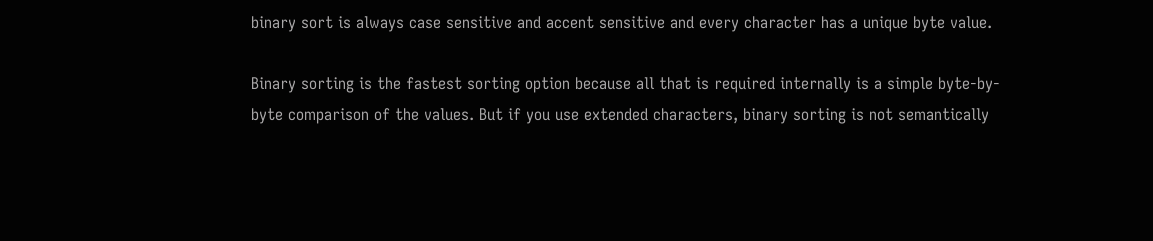binary sort is always case sensitive and accent sensitive and every character has a unique byte value.

Binary sorting is the fastest sorting option because all that is required internally is a simple byte-by-byte comparison of the values. But if you use extended characters, binary sorting is not semantically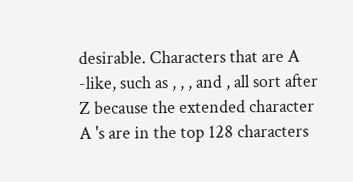desirable. Characters that are A -like, such as , , , and , all sort after Z because the extended character A 's are in the top 128 characters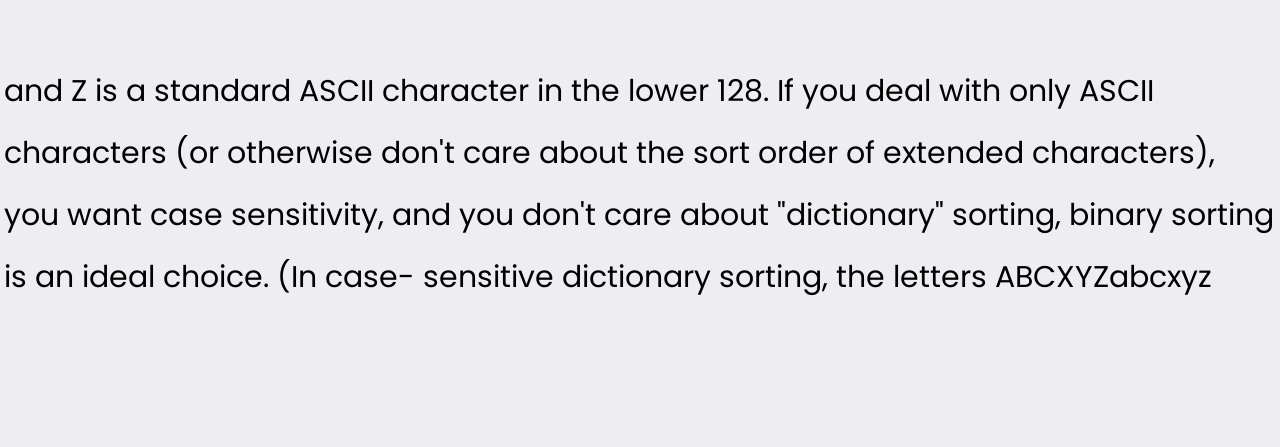and Z is a standard ASCII character in the lower 128. If you deal with only ASCII characters (or otherwise don't care about the sort order of extended characters), you want case sensitivity, and you don't care about "dictionary" sorting, binary sorting is an ideal choice. (In case- sensitive dictionary sorting, the letters ABCXYZabcxyz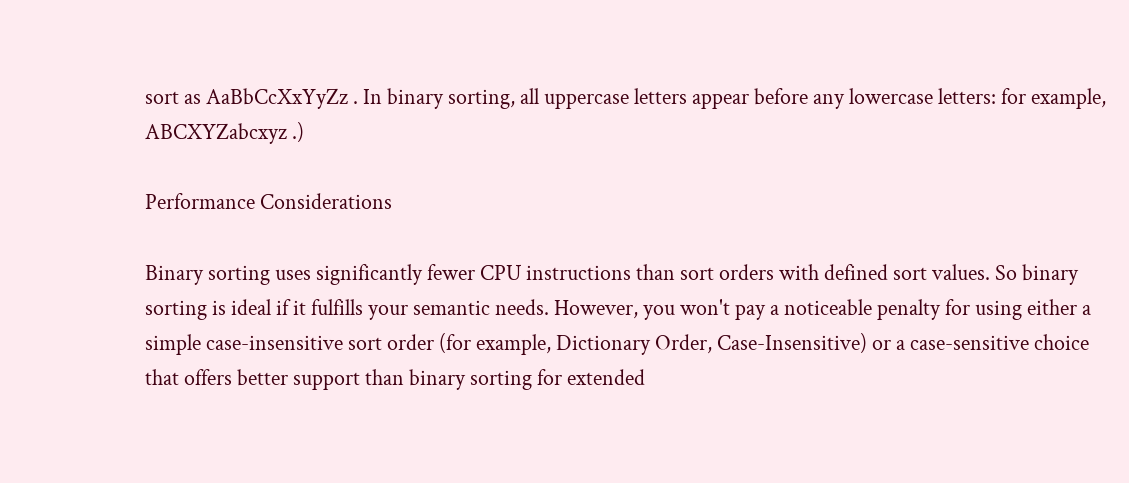sort as AaBbCcXxYyZz . In binary sorting, all uppercase letters appear before any lowercase letters: for example, ABCXYZabcxyz .)

Performance Considerations

Binary sorting uses significantly fewer CPU instructions than sort orders with defined sort values. So binary sorting is ideal if it fulfills your semantic needs. However, you won't pay a noticeable penalty for using either a simple case-insensitive sort order (for example, Dictionary Order, Case-Insensitive) or a case-sensitive choice that offers better support than binary sorting for extended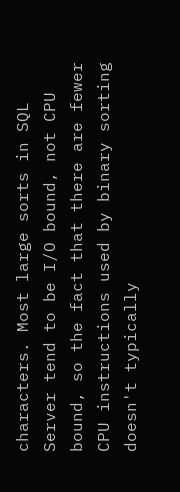characters. Most large sorts in SQL Server tend to be I/O bound, not CPU bound, so the fact that there are fewer CPU instructions used by binary sorting doesn't typically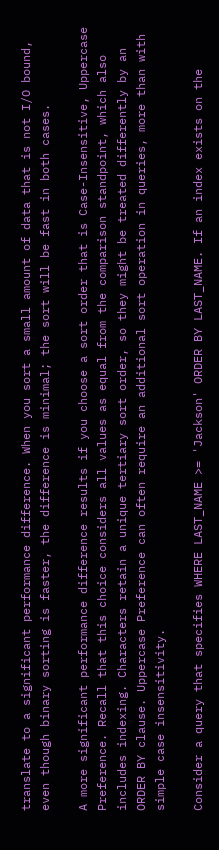translate to a significant performance difference. When you sort a small amount of data that is not I/O bound, even though binary sorting is faster, the difference is minimal; the sort will be fast in both cases.

A more significant performance difference results if you choose a sort order that is Case-Insensitive, Uppercase Preference. Recall that this choice considers all values as equal from the comparison standpoint, which also includes indexing. Characters retain a unique tertiary sort order, so they might be treated differently by an ORDER BY clause. Uppercase Preference can often require an additional sort operation in queries, more than with simple case insensitivity.

Consider a query that specifies WHERE LAST_NAME >= 'Jackson' ORDER BY LAST_NAME. If an index exists on the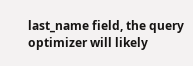last_name field, the query optimizer will likely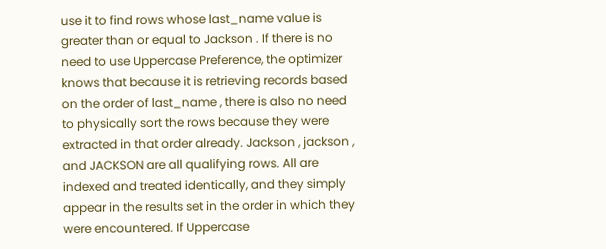use it to find rows whose last_name value is greater than or equal to Jackson . If there is no need to use Uppercase Preference, the optimizer knows that because it is retrieving records based on the order of last_name , there is also no need to physically sort the rows because they were extracted in that order already. Jackson , jackson , and JACKSON are all qualifying rows. All are indexed and treated identically, and they simply appear in the results set in the order in which they were encountered. If Uppercase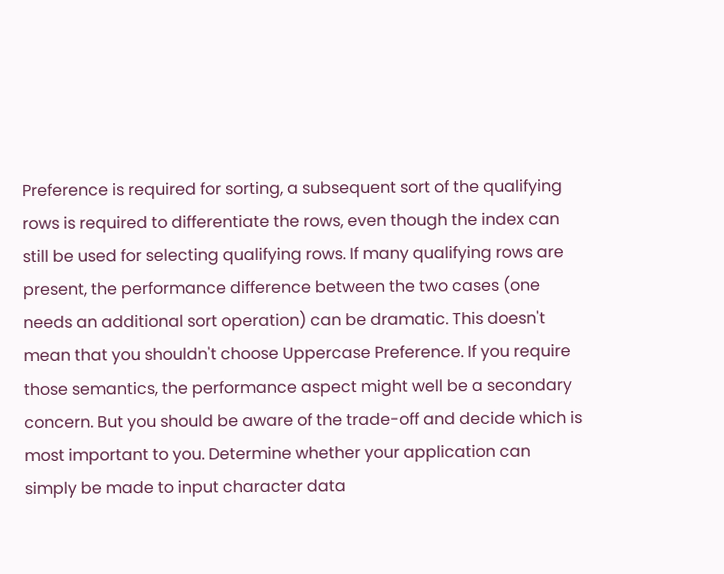Preference is required for sorting, a subsequent sort of the qualifying rows is required to differentiate the rows, even though the index can still be used for selecting qualifying rows. If many qualifying rows are present, the performance difference between the two cases (one needs an additional sort operation) can be dramatic. This doesn't mean that you shouldn't choose Uppercase Preference. If you require those semantics, the performance aspect might well be a secondary concern. But you should be aware of the trade-off and decide which is most important to you. Determine whether your application can simply be made to input character data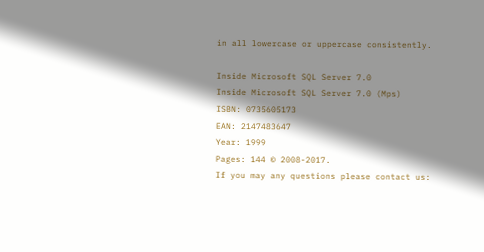in all lowercase or uppercase consistently.

Inside Microsoft SQL Server 7.0
Inside Microsoft SQL Server 7.0 (Mps)
ISBN: 0735605173
EAN: 2147483647
Year: 1999
Pages: 144 © 2008-2017.
If you may any questions please contact us: